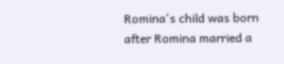Romina's child was born after Romina married a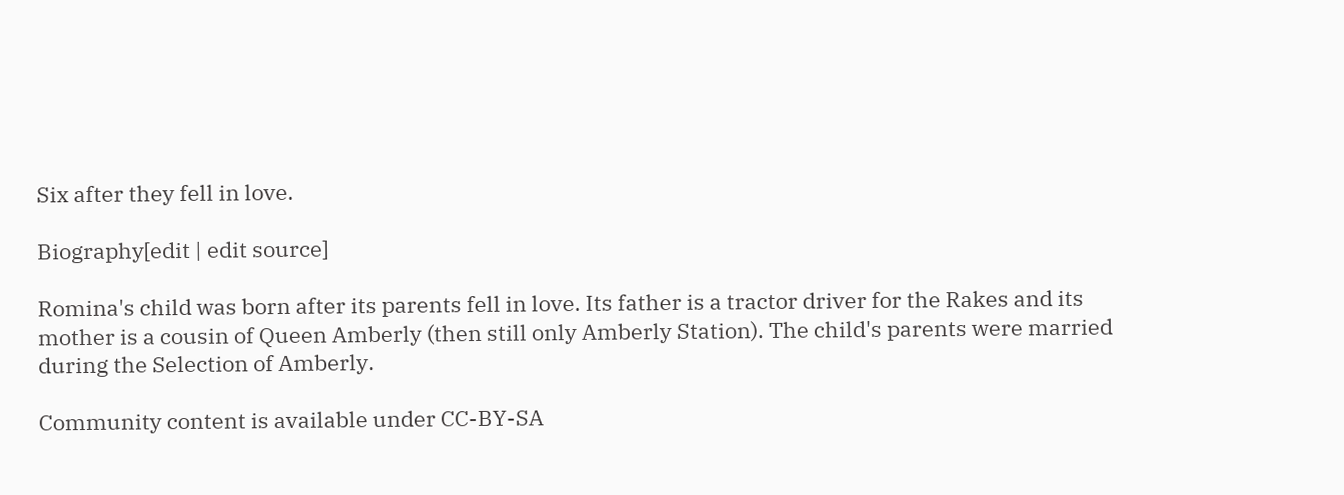Six after they fell in love.

Biography[edit | edit source]

Romina's child was born after its parents fell in love. Its father is a tractor driver for the Rakes and its mother is a cousin of Queen Amberly (then still only Amberly Station). The child's parents were married during the Selection of Amberly.

Community content is available under CC-BY-SA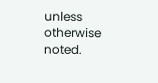unless otherwise noted.